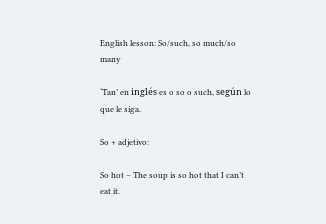English lesson: So/such, so much/so many

‘Tan’ en inglés es o so o such, según lo que le siga.

So + adjetivo:

So hot – The soup is so hot that I can’t eat it.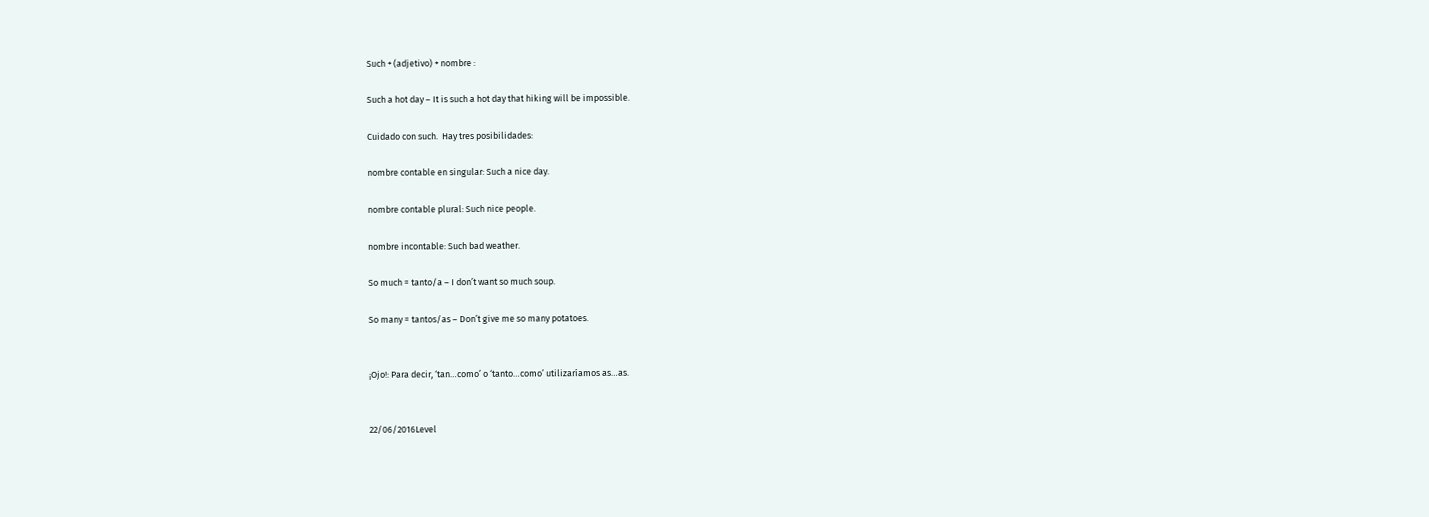Such + (adjetivo) + nombre :

Such a hot day – It is such a hot day that hiking will be impossible.

Cuidado con such.  Hay tres posibilidades:

nombre contable en singular: Such a nice day.

nombre contable plural: Such nice people.

nombre incontable: Such bad weather.

So much = tanto/a – I don’t want so much soup.

So many = tantos/as – Don’t give me so many potatoes.


¡Ojo!: Para decir, ‘tan…como’ o ‘tanto…como’ utilizaríamos as…as.


22/06/2016Level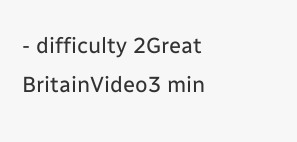- difficulty 2Great BritainVideo3 min